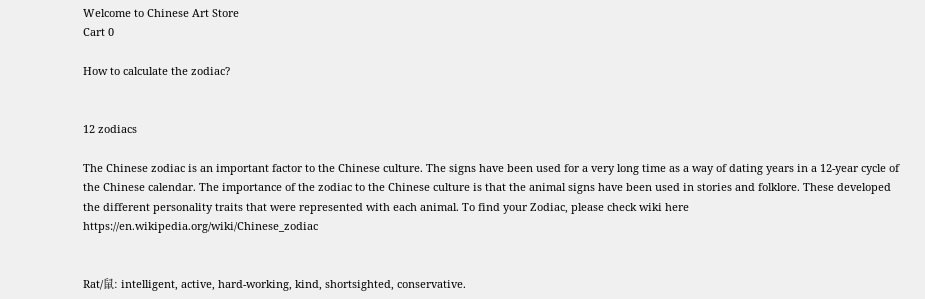Welcome to Chinese Art Store
Cart 0

How to calculate the zodiac?


12 zodiacs

The Chinese zodiac is an important factor to the Chinese culture. The signs have been used for a very long time as a way of dating years in a 12-year cycle of the Chinese calendar. The importance of the zodiac to the Chinese culture is that the animal signs have been used in stories and folklore. These developed the different personality traits that were represented with each animal. To find your Zodiac, please check wiki here https://en.wikipedia.org/wiki/Chinese_zodiac


Rat/鼠: intelligent, active, hard-working, kind, shortsighted, conservative.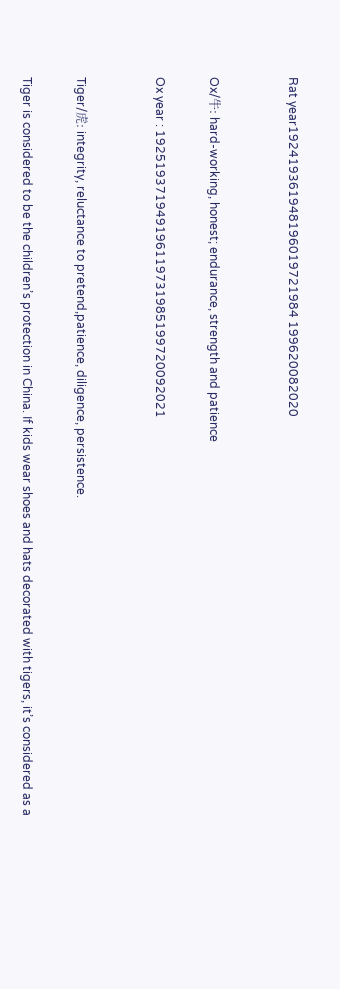Rat year192419361948196019721984 199620082020


Ox/牛: hard-working, honest; endurance, strength and patience

Ox year : 192519371949196119731985199720092021


Tiger/虎: integrity, reluctance to pretend,patience, diligence, persistence.

Tiger is considered to be the children’s protection in China. If kids wear shoes and hats decorated with tigers, it’s considered as a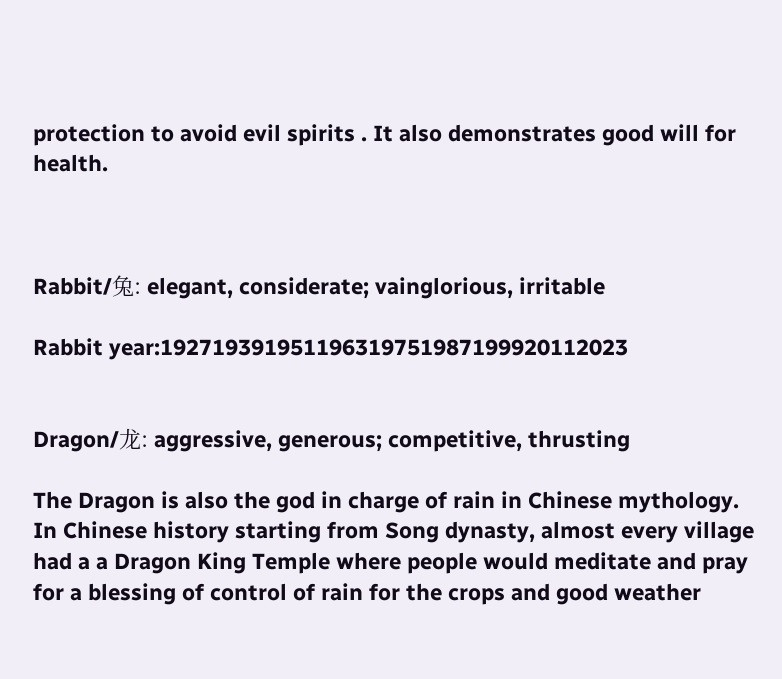protection to avoid evil spirits . It also demonstrates good will for health.



Rabbit/兔: elegant, considerate; vainglorious, irritable

Rabbit year:192719391951196319751987199920112023


Dragon/龙: aggressive, generous; competitive, thrusting

The Dragon is also the god in charge of rain in Chinese mythology. In Chinese history starting from Song dynasty, almost every village had a a Dragon King Temple where people would meditate and pray for a blessing of control of rain for the crops and good weather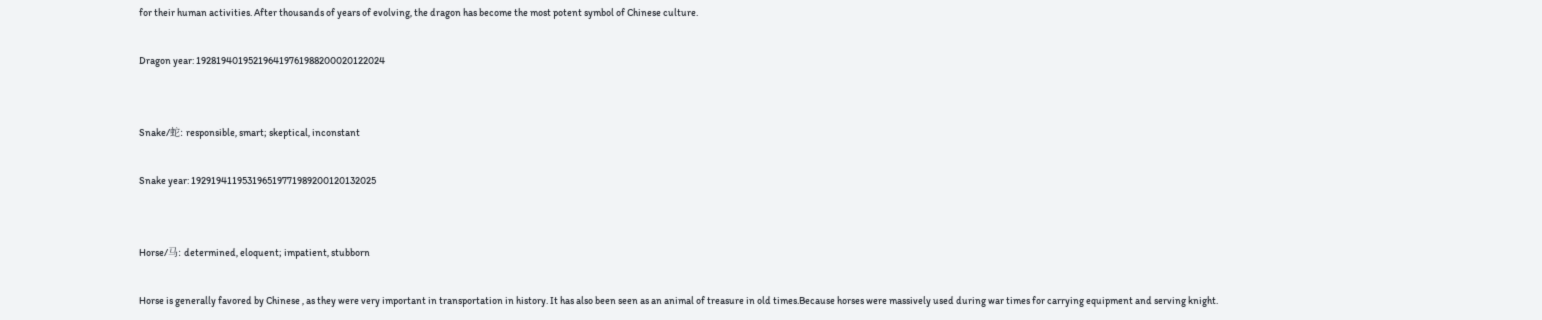for their human activities. After thousands of years of evolving, the dragon has become the most potent symbol of Chinese culture.

Dragon year: 192819401952196419761988200020122024


Snake/蛇: responsible, smart; skeptical, inconstant

Snake year: 192919411953196519771989200120132025


Horse/马: determined, eloquent; impatient, stubborn

Horse is generally favored by Chinese , as they were very important in transportation in history. It has also been seen as an animal of treasure in old times.Because horses were massively used during war times for carrying equipment and serving knight.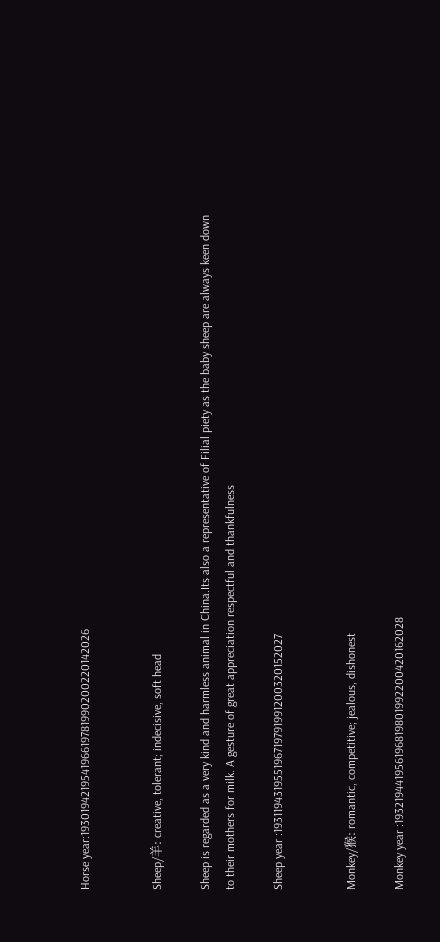Horse year:193019421954196619781990200220142026


Sheep/羊: creative, tolerant; indecisive, soft head

Sheep is regarded as a very kind and harmless animal in China.Its also a representative of Filial piety as the baby sheep are always keen down to their mothers for milk. A gesture of great appreciation respectful and thankfulness

Sheep year :193119431955196719791991200320152027


Monkey/猴: romantic, competitive; jealous, dishonest

Monkey year :193219441956196819801992200420162028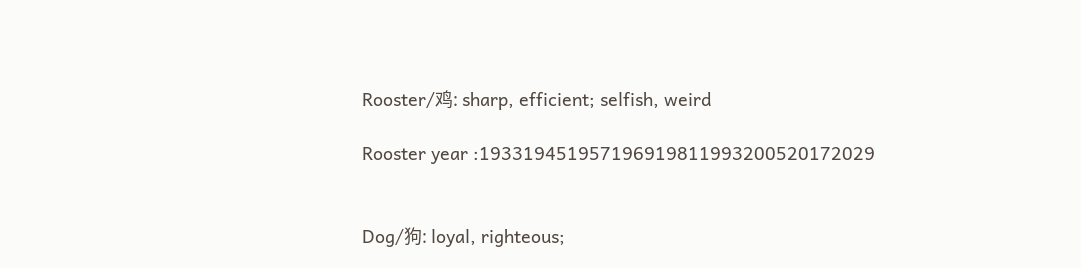Rooster/鸡: sharp, efficient; selfish, weird

Rooster year :193319451957196919811993200520172029


Dog/狗: loyal, righteous;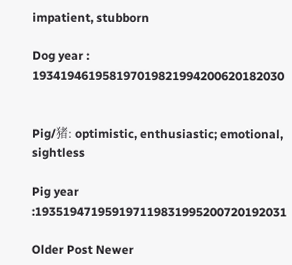impatient, stubborn

Dog year : 193419461958197019821994200620182030


Pig/猪: optimistic, enthusiastic; emotional, sightless

Pig year :193519471959197119831995200720192031

Older Post Newer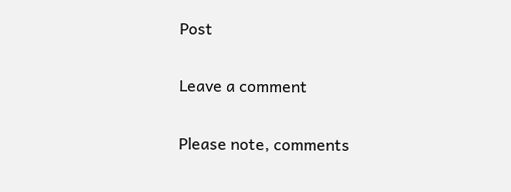Post

Leave a comment

Please note, comments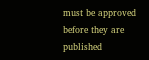must be approved before they are published